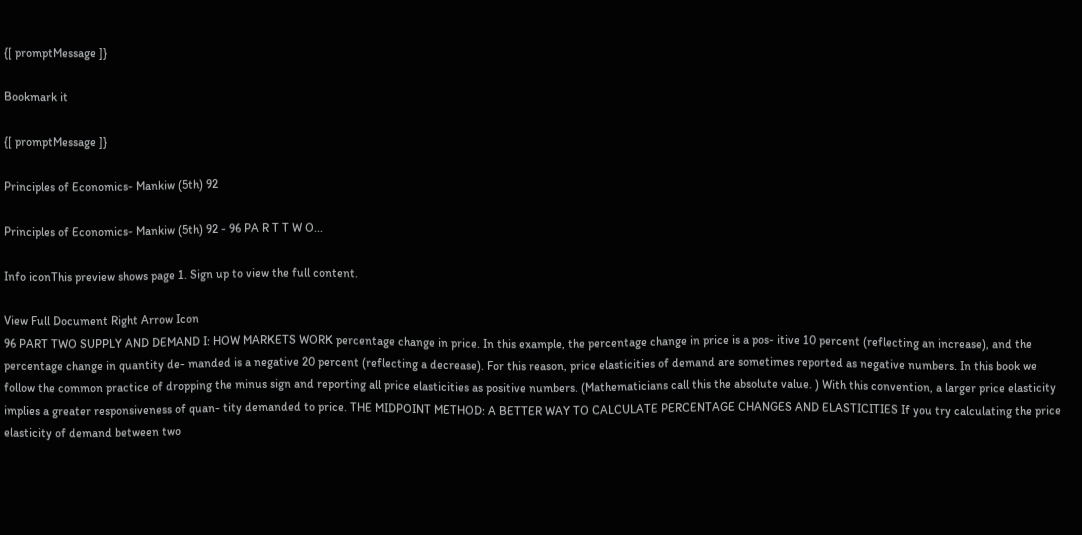{[ promptMessage ]}

Bookmark it

{[ promptMessage ]}

Principles of Economics- Mankiw (5th) 92

Principles of Economics- Mankiw (5th) 92 - 96 PA R T T W O...

Info iconThis preview shows page 1. Sign up to view the full content.

View Full Document Right Arrow Icon
96 PART TWO SUPPLY AND DEMAND I: HOW MARKETS WORK percentage change in price. In this example, the percentage change in price is a pos- itive 10 percent (reflecting an increase), and the percentage change in quantity de- manded is a negative 20 percent (reflecting a decrease). For this reason, price elasticities of demand are sometimes reported as negative numbers. In this book we follow the common practice of dropping the minus sign and reporting all price elasticities as positive numbers. (Mathematicians call this the absolute value. ) With this convention, a larger price elasticity implies a greater responsiveness of quan- tity demanded to price. THE MIDPOINT METHOD: A BETTER WAY TO CALCULATE PERCENTAGE CHANGES AND ELASTICITIES If you try calculating the price elasticity of demand between two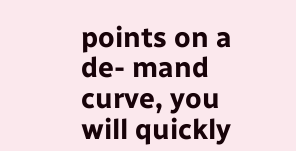points on a de- mand curve, you will quickly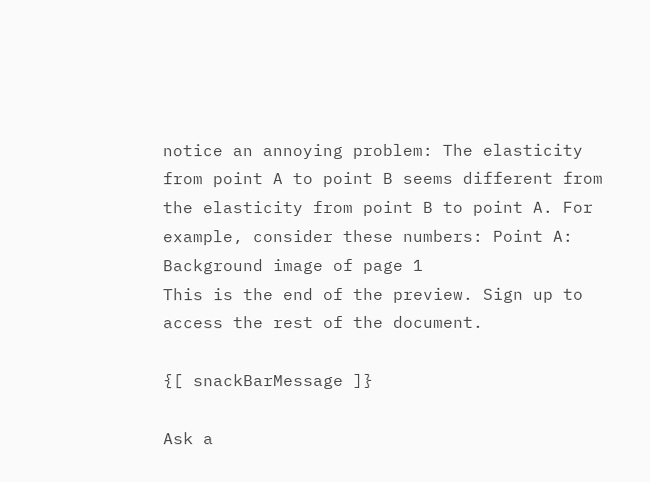notice an annoying problem: The elasticity from point A to point B seems different from the elasticity from point B to point A. For example, consider these numbers: Point A:
Background image of page 1
This is the end of the preview. Sign up to access the rest of the document.

{[ snackBarMessage ]}

Ask a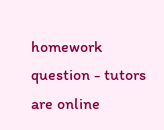homework question - tutors are online